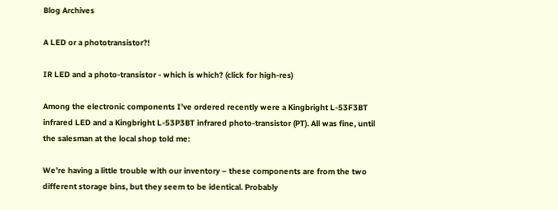Blog Archives

A LED or a phototransistor?!

IR LED and a photo-transistor - which is which? (click for high-res)

Among the electronic components I’ve ordered recently were a Kingbright L-53F3BT infrared LED and a Kingbright L-53P3BT infrared photo-transistor (PT). All was fine, until the salesman at the local shop told me:

We’re having a little trouble with our inventory – these components are from the two different storage bins, but they seem to be identical. Probably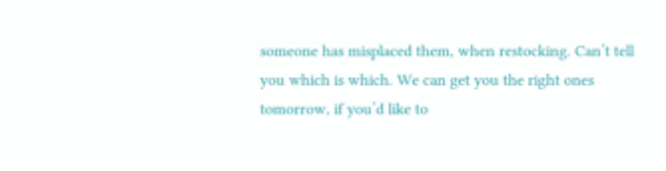someone has misplaced them, when restocking. Can’t tell you which is which. We can get you the right ones tomorrow, if you’d like to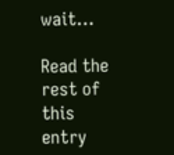wait…

Read the rest of this entry